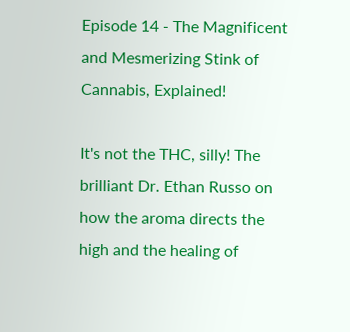Episode 14 - The Magnificent and Mesmerizing Stink of Cannabis, Explained!

It's not the THC, silly! The brilliant Dr. Ethan Russo on how the aroma directs the high and the healing of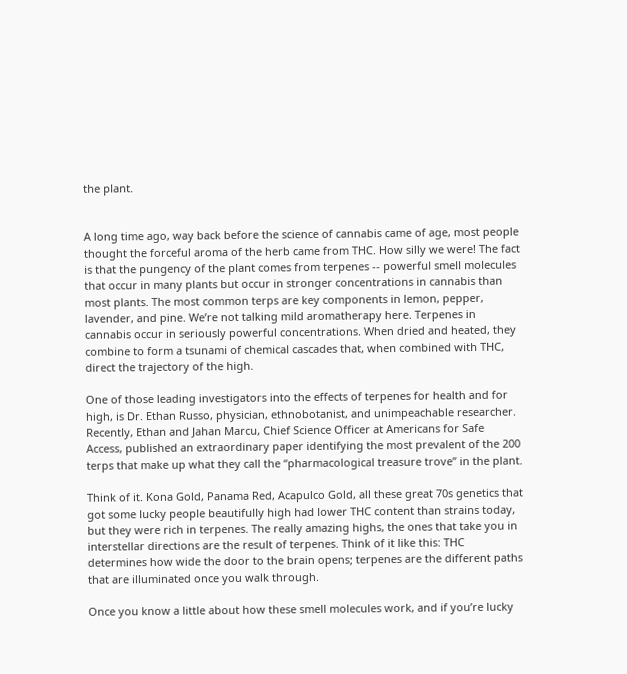the plant.


A long time ago, way back before the science of cannabis came of age, most people thought the forceful aroma of the herb came from THC. How silly we were! The fact is that the pungency of the plant comes from terpenes -- powerful smell molecules that occur in many plants but occur in stronger concentrations in cannabis than most plants. The most common terps are key components in lemon, pepper, lavender, and pine. We’re not talking mild aromatherapy here. Terpenes in cannabis occur in seriously powerful concentrations. When dried and heated, they combine to form a tsunami of chemical cascades that, when combined with THC, direct the trajectory of the high.

One of those leading investigators into the effects of terpenes for health and for high, is Dr. Ethan Russo, physician, ethnobotanist, and unimpeachable researcher. Recently, Ethan and Jahan Marcu, Chief Science Officer at Americans for Safe Access, published an extraordinary paper identifying the most prevalent of the 200 terps that make up what they call the “pharmacological treasure trove” in the plant.

Think of it. Kona Gold, Panama Red, Acapulco Gold, all these great 70s genetics that got some lucky people beautifully high had lower THC content than strains today, but they were rich in terpenes. The really amazing highs, the ones that take you in interstellar directions are the result of terpenes. Think of it like this: THC determines how wide the door to the brain opens; terpenes are the different paths that are illuminated once you walk through.

Once you know a little about how these smell molecules work, and if you’re lucky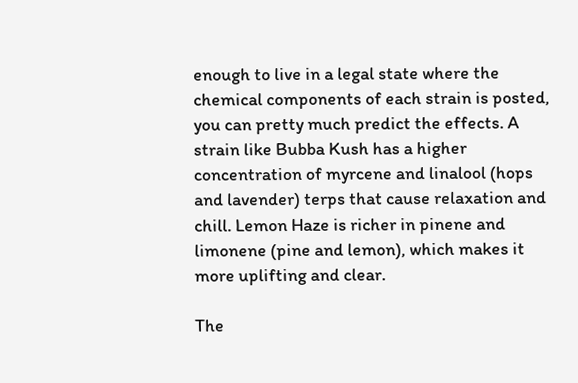enough to live in a legal state where the chemical components of each strain is posted, you can pretty much predict the effects. A strain like Bubba Kush has a higher concentration of myrcene and linalool (hops and lavender) terps that cause relaxation and chill. Lemon Haze is richer in pinene and limonene (pine and lemon), which makes it more uplifting and clear.

The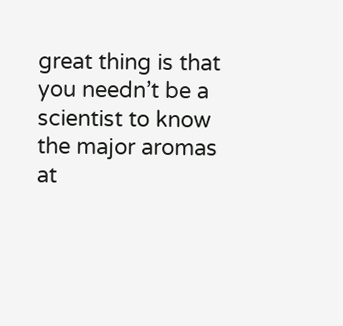great thing is that you needn’t be a scientist to know the major aromas at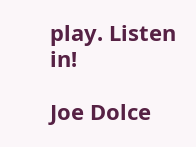play. Listen in!

Joe Dolce